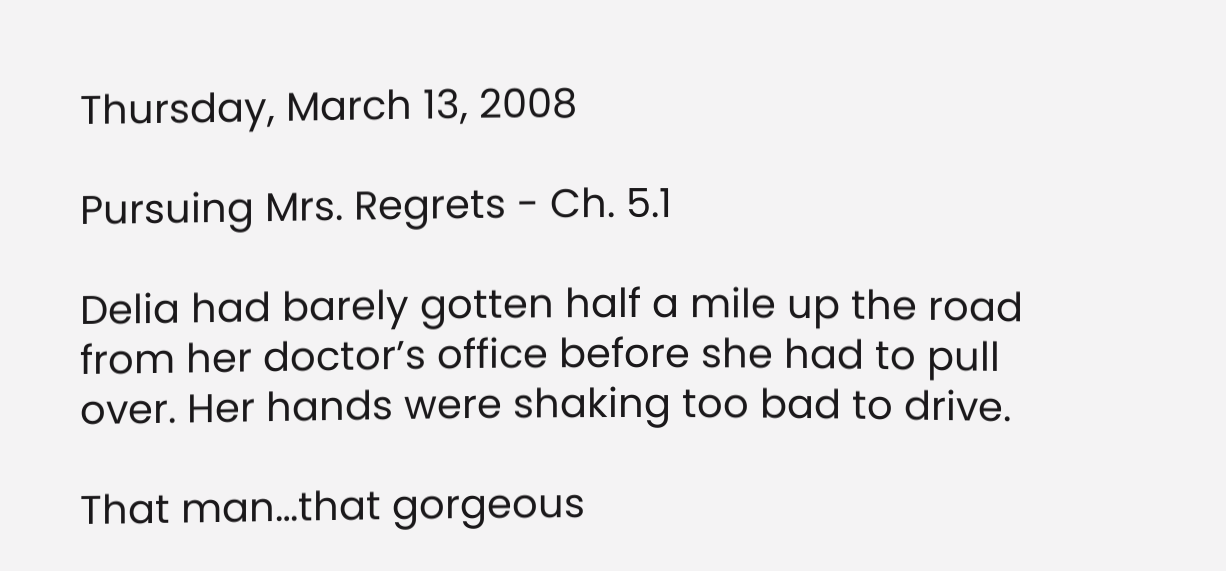Thursday, March 13, 2008

Pursuing Mrs. Regrets - Ch. 5.1

Delia had barely gotten half a mile up the road from her doctor’s office before she had to pull over. Her hands were shaking too bad to drive.

That man…that gorgeous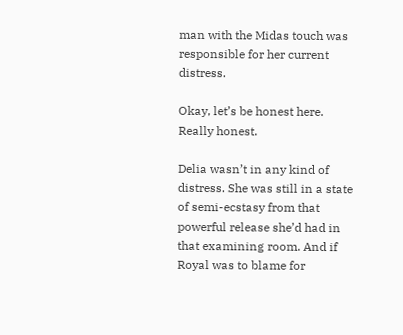man with the Midas touch was responsible for her current distress.

Okay, let’s be honest here. Really honest.

Delia wasn’t in any kind of distress. She was still in a state of semi-ecstasy from that powerful release she’d had in that examining room. And if Royal was to blame for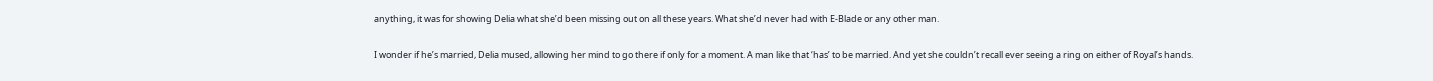anything, it was for showing Delia what she’d been missing out on all these years. What she’d never had with E-Blade or any other man.

I wonder if he’s married, Delia mused, allowing her mind to go there if only for a moment. A man like that ‘has’ to be married. And yet she couldn’t recall ever seeing a ring on either of Royal’s hands.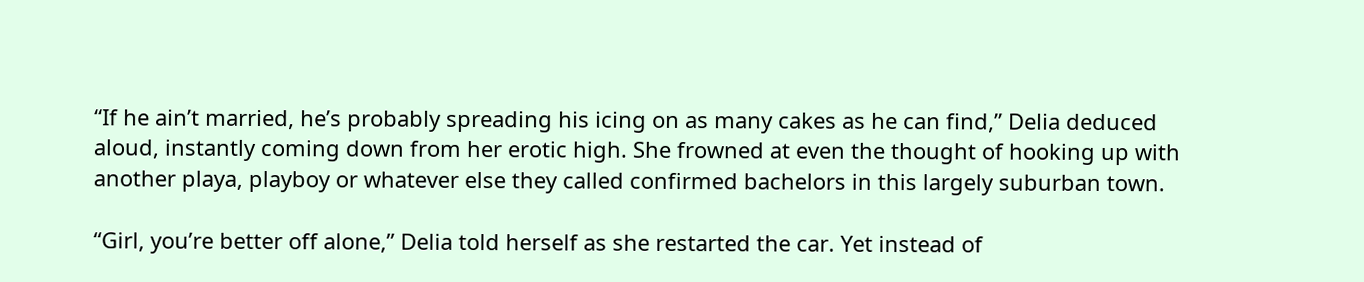“If he ain’t married, he’s probably spreading his icing on as many cakes as he can find,” Delia deduced aloud, instantly coming down from her erotic high. She frowned at even the thought of hooking up with another playa, playboy or whatever else they called confirmed bachelors in this largely suburban town.

“Girl, you’re better off alone,” Delia told herself as she restarted the car. Yet instead of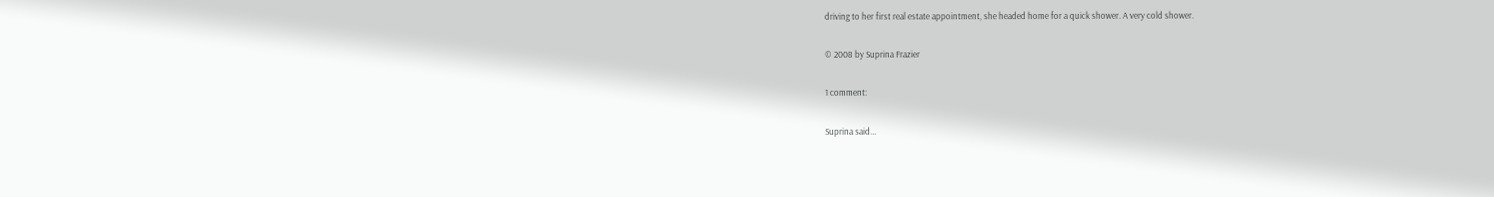driving to her first real estate appointment, she headed home for a quick shower. A very cold shower.

© 2008 by Suprina Frazier

1 comment:

Suprina said...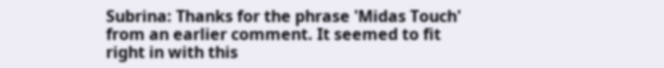Subrina: Thanks for the phrase 'Midas Touch' from an earlier comment. It seemed to fit right in with this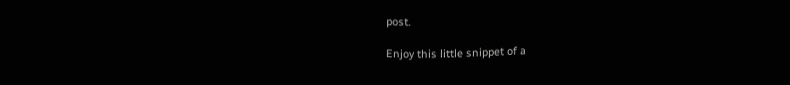post.

Enjoy this little snippet of a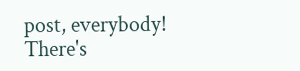post, everybody! There's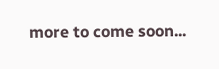more to come soon...